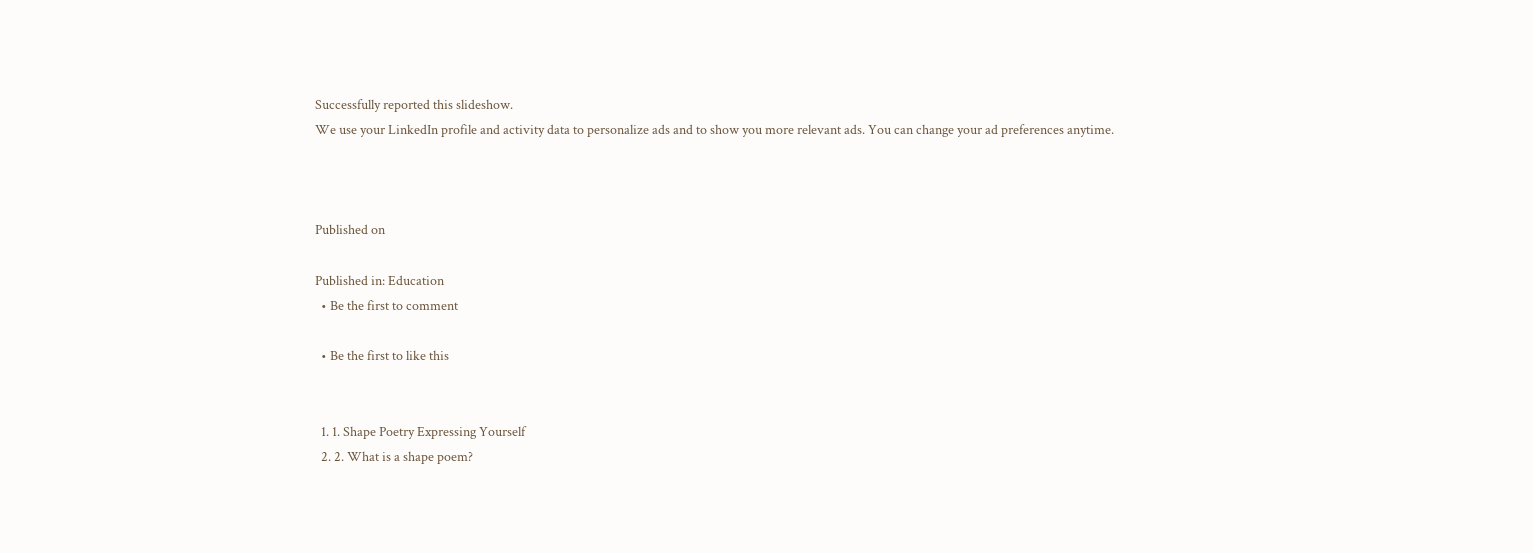Successfully reported this slideshow.
We use your LinkedIn profile and activity data to personalize ads and to show you more relevant ads. You can change your ad preferences anytime.



Published on

Published in: Education
  • Be the first to comment

  • Be the first to like this


  1. 1. Shape Poetry Expressing Yourself
  2. 2. What is a shape poem?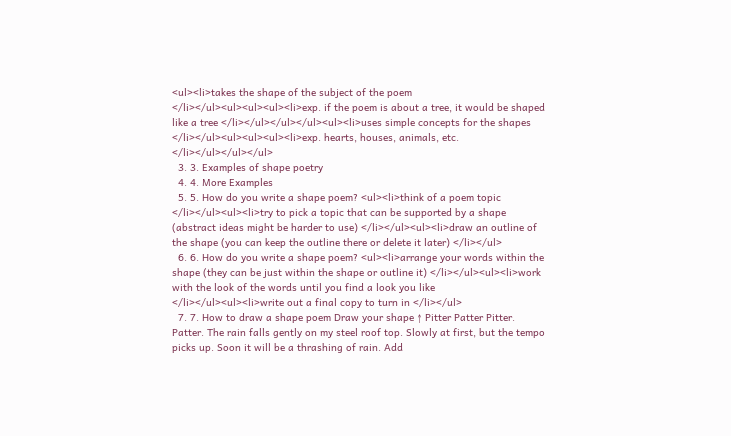<ul><li>takes the shape of the subject of the poem </li></ul><ul><ul><ul><li>exp. if the poem is about a tree, it would be shaped like a tree </li></ul></ul></ul><ul><li>uses simple concepts for the shapes </li></ul><ul><ul><ul><li>exp. hearts, houses, animals, etc. </li></ul></ul></ul>
  3. 3. Examples of shape poetry
  4. 4. More Examples
  5. 5. How do you write a shape poem? <ul><li>think of a poem topic </li></ul><ul><li>try to pick a topic that can be supported by a shape (abstract ideas might be harder to use) </li></ul><ul><li>draw an outline of the shape (you can keep the outline there or delete it later) </li></ul>
  6. 6. How do you write a shape poem? <ul><li>arrange your words within the shape (they can be just within the shape or outline it) </li></ul><ul><li>work with the look of the words until you find a look you like </li></ul><ul><li>write out a final copy to turn in </li></ul>
  7. 7. How to draw a shape poem Draw your shape ↑ Pitter Patter Pitter. Patter. The rain falls gently on my steel roof top. Slowly at first, but the tempo picks up. Soon it will be a thrashing of rain. Add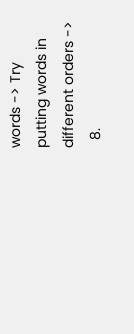words -> Try putting words in different orders ->
  8.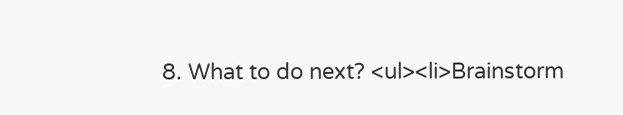8. What to do next? <ul><li>Brainstorm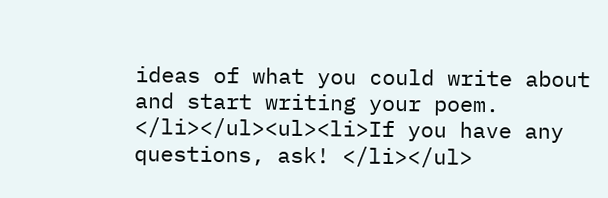ideas of what you could write about and start writing your poem. </li></ul><ul><li>If you have any questions, ask! </li></ul>